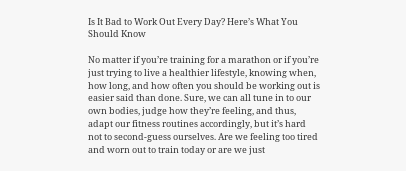Is It Bad to Work Out Every Day? Here’s What You Should Know

No matter if you’re training for a marathon or if you’re just trying to live a healthier lifestyle, knowing when, how long, and how often you should be working out is easier said than done. Sure, we can all tune in to our own bodies, judge how they’re feeling, and thus, adapt our fitness routines accordingly, but it’s hard not to second-guess ourselves. Are we feeling too tired and worn out to train today or are we just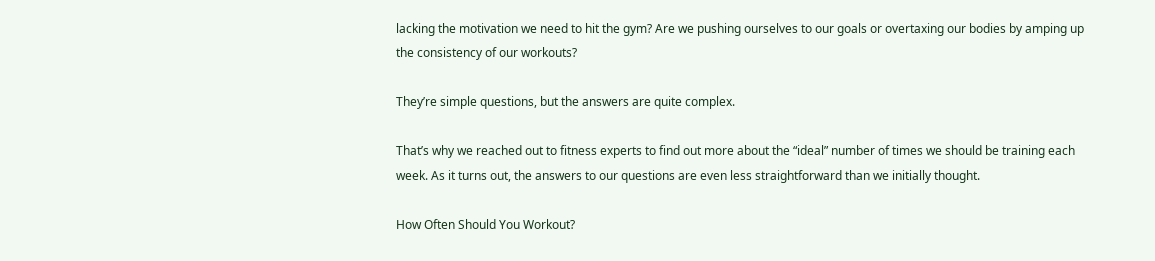lacking the motivation we need to hit the gym? Are we pushing ourselves to our goals or overtaxing our bodies by amping up the consistency of our workouts?

They’re simple questions, but the answers are quite complex.

That’s why we reached out to fitness experts to find out more about the “ideal” number of times we should be training each week. As it turns out, the answers to our questions are even less straightforward than we initially thought.

How Often Should You Workout?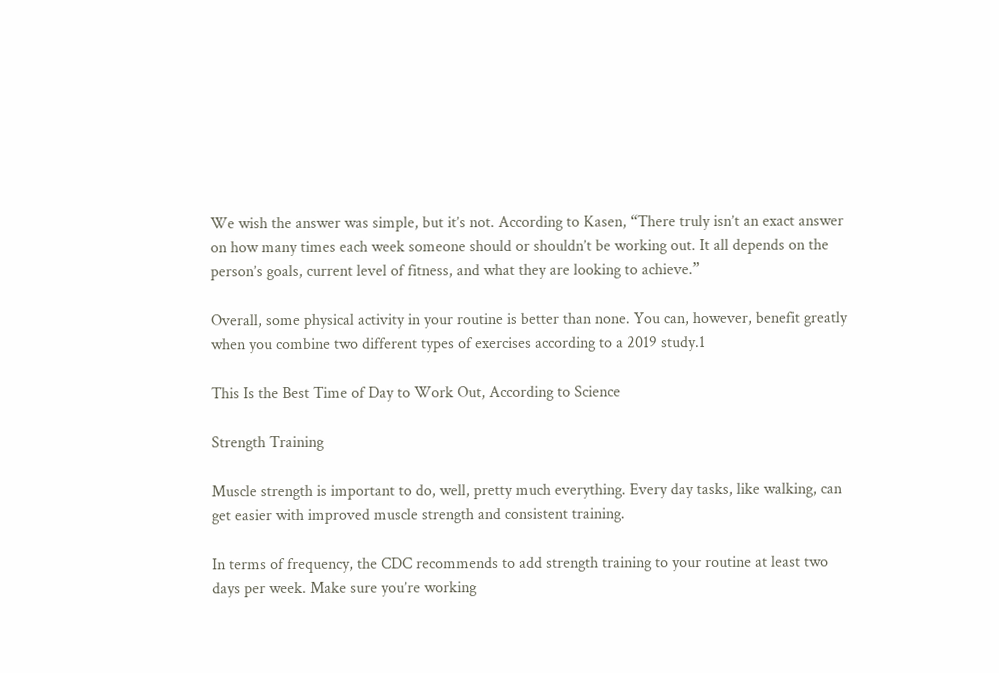We wish the answer was simple, but it’s not. According to Kasen, “There truly isn’t an exact answer on how many times each week someone should or shouldn’t be working out. It all depends on the person’s goals, current level of fitness, and what they are looking to achieve.”

Overall, some physical activity in your routine is better than none. You can, however, benefit greatly when you combine two different types of exercises according to a 2019 study.1

This Is the Best Time of Day to Work Out, According to Science

Strength Training

Muscle strength is important to do, well, pretty much everything. Every day tasks, like walking, can get easier with improved muscle strength and consistent training.

In terms of frequency, the CDC recommends to add strength training to your routine at least two days per week. Make sure you’re working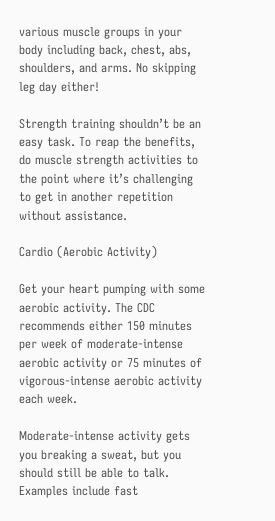various muscle groups in your body including back, chest, abs, shoulders, and arms. No skipping leg day either!

Strength training shouldn’t be an easy task. To reap the benefits, do muscle strength activities to the point where it’s challenging to get in another repetition without assistance.

Cardio (Aerobic Activity)

Get your heart pumping with some aerobic activity. The CDC recommends either 150 minutes per week of moderate-intense aerobic activity or 75 minutes of vigorous-intense aerobic activity each week.

Moderate-intense activity gets you breaking a sweat, but you should still be able to talk. Examples include fast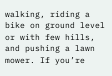walking, riding a bike on ground level or with few hills, and pushing a lawn mower. If you’re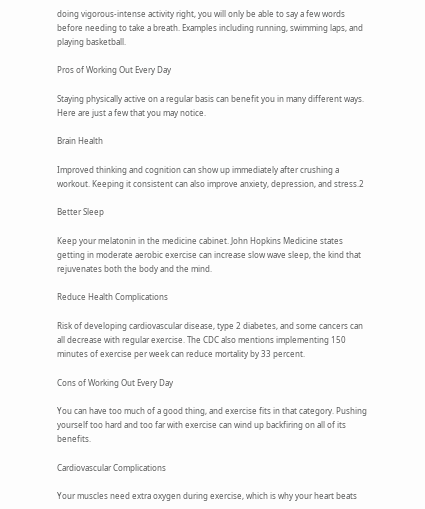doing vigorous-intense activity right, you will only be able to say a few words before needing to take a breath. Examples including running, swimming laps, and playing basketball.

Pros of Working Out Every Day

Staying physically active on a regular basis can benefit you in many different ways. Here are just a few that you may notice.

Brain Health

Improved thinking and cognition can show up immediately after crushing a workout. Keeping it consistent can also improve anxiety, depression, and stress.2

Better Sleep

Keep your melatonin in the medicine cabinet. John Hopkins Medicine states getting in moderate aerobic exercise can increase slow wave sleep, the kind that rejuvenates both the body and the mind.

Reduce Health Complications

Risk of developing cardiovascular disease, type 2 diabetes, and some cancers can all decrease with regular exercise. The CDC also mentions implementing 150 minutes of exercise per week can reduce mortality by 33 percent.

Cons of Working Out Every Day

You can have too much of a good thing, and exercise fits in that category. Pushing yourself too hard and too far with exercise can wind up backfiring on all of its benefits.

Cardiovascular Complications

Your muscles need extra oxygen during exercise, which is why your heart beats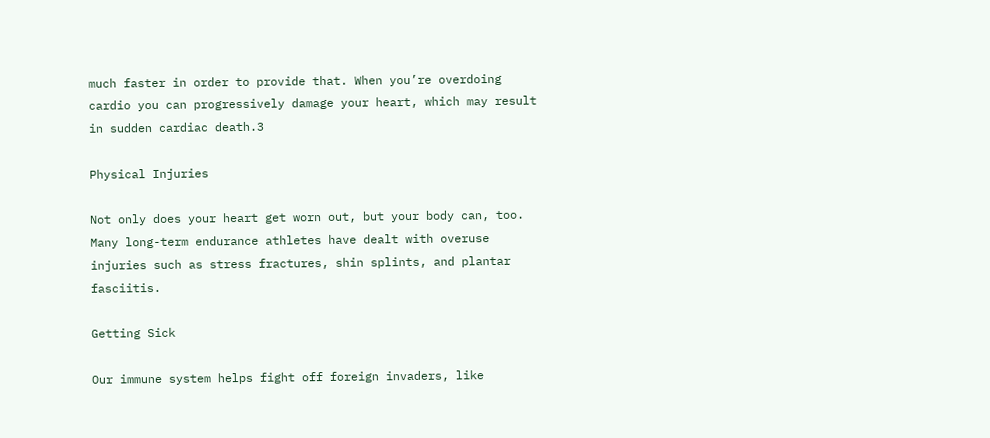much faster in order to provide that. When you’re overdoing cardio you can progressively damage your heart, which may result in sudden cardiac death.3

Physical Injuries

Not only does your heart get worn out, but your body can, too. Many long-term endurance athletes have dealt with overuse injuries such as stress fractures, shin splints, and plantar fasciitis.

Getting Sick

Our immune system helps fight off foreign invaders, like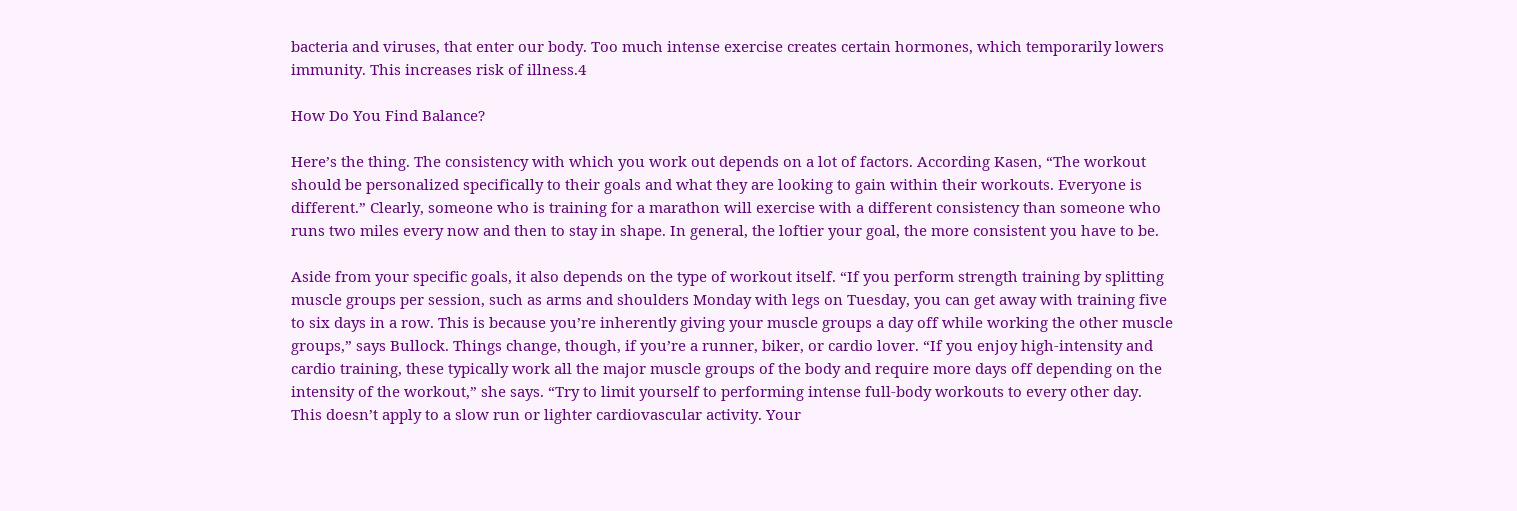bacteria and viruses, that enter our body. Too much intense exercise creates certain hormones, which temporarily lowers immunity. This increases risk of illness.4

How Do You Find Balance?

Here’s the thing. The consistency with which you work out depends on a lot of factors. According Kasen, “The workout should be personalized specifically to their goals and what they are looking to gain within their workouts. Everyone is different.” Clearly, someone who is training for a marathon will exercise with a different consistency than someone who runs two miles every now and then to stay in shape. In general, the loftier your goal, the more consistent you have to be.

Aside from your specific goals, it also depends on the type of workout itself. “If you perform strength training by splitting muscle groups per session, such as arms and shoulders Monday with legs on Tuesday, you can get away with training five to six days in a row. This is because you’re inherently giving your muscle groups a day off while working the other muscle groups,” says Bullock. Things change, though, if you’re a runner, biker, or cardio lover. “If you enjoy high-intensity and cardio training, these typically work all the major muscle groups of the body and require more days off depending on the intensity of the workout,” she says. “Try to limit yourself to performing intense full-body workouts to every other day. This doesn’t apply to a slow run or lighter cardiovascular activity. Your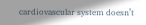cardiovascular system doesn’t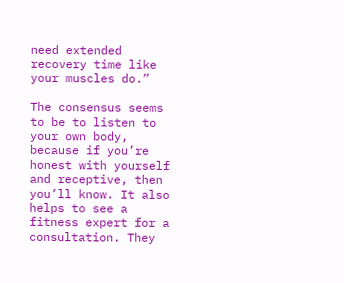need extended recovery time like your muscles do.”

The consensus seems to be to listen to your own body, because if you’re honest with yourself and receptive, then you’ll know. It also helps to see a fitness expert for a consultation. They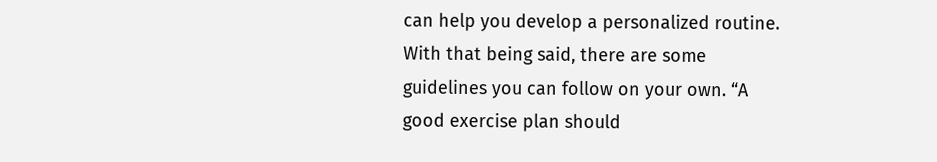can help you develop a personalized routine. With that being said, there are some guidelines you can follow on your own. “A good exercise plan should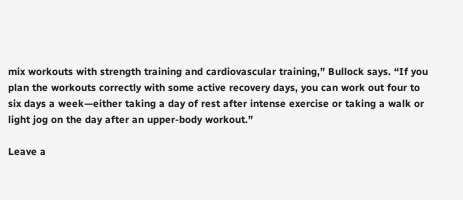mix workouts with strength training and cardiovascular training,” Bullock says. “If you plan the workouts correctly with some active recovery days, you can work out four to six days a week—either taking a day of rest after intense exercise or taking a walk or light jog on the day after an upper-body workout.”

Leave a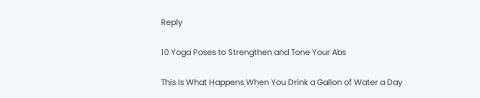Reply

10 Yoga Poses to Strengthen and Tone Your Abs

This Is What Happens When You Drink a Gallon of Water a Day